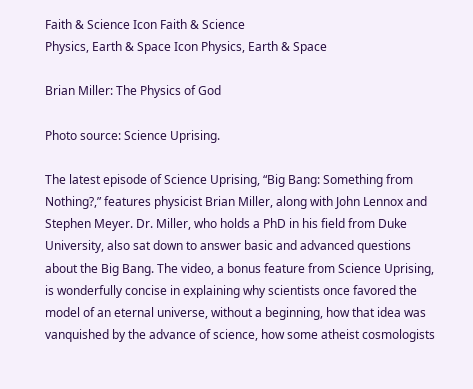Faith & Science Icon Faith & Science
Physics, Earth & Space Icon Physics, Earth & Space

Brian Miller: The Physics of God

Photo source: Science Uprising.

The latest episode of Science Uprising, “Big Bang: Something from Nothing?,” features physicist Brian Miller, along with John Lennox and Stephen Meyer. Dr. Miller, who holds a PhD in his field from Duke University, also sat down to answer basic and advanced questions about the Big Bang. The video, a bonus feature from Science Uprising, is wonderfully concise in explaining why scientists once favored the model of an eternal universe, without a beginning, how that idea was vanquished by the advance of science, how some atheist cosmologists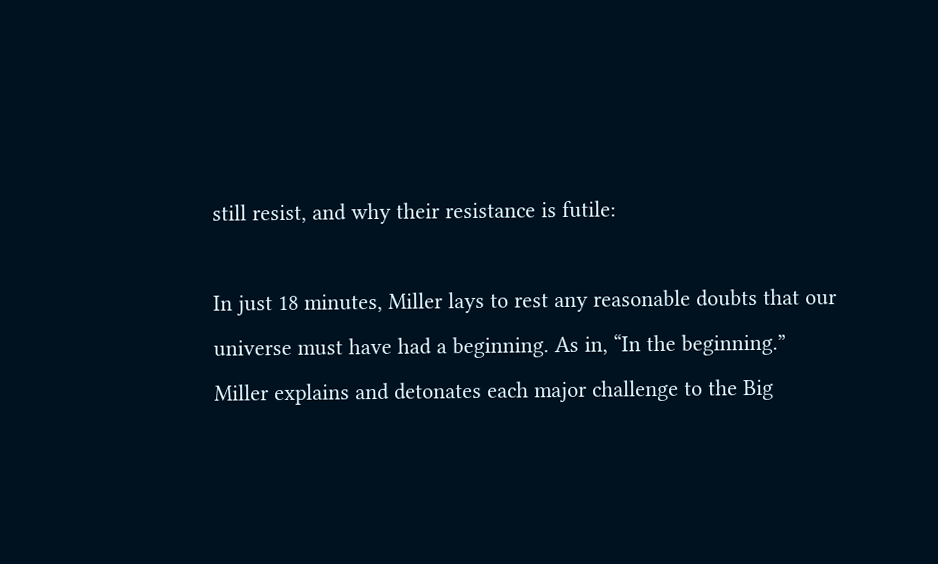still resist, and why their resistance is futile:

In just 18 minutes, Miller lays to rest any reasonable doubts that our universe must have had a beginning. As in, “In the beginning.” Miller explains and detonates each major challenge to the Big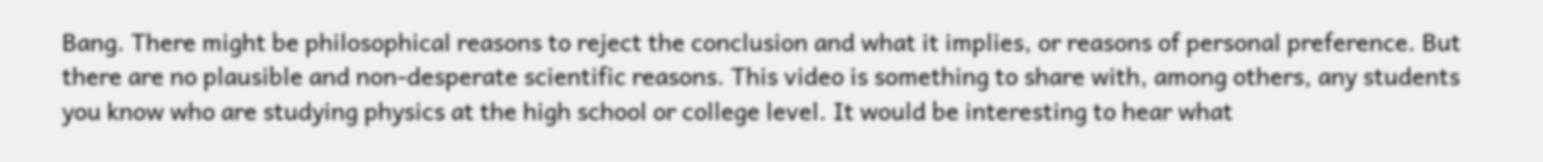Bang. There might be philosophical reasons to reject the conclusion and what it implies, or reasons of personal preference. But there are no plausible and non-desperate scientific reasons. This video is something to share with, among others, any students you know who are studying physics at the high school or college level. It would be interesting to hear what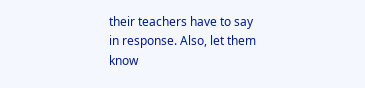their teachers have to say in response. Also, let them know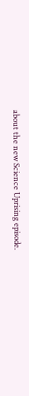about the new Science Uprising episode.